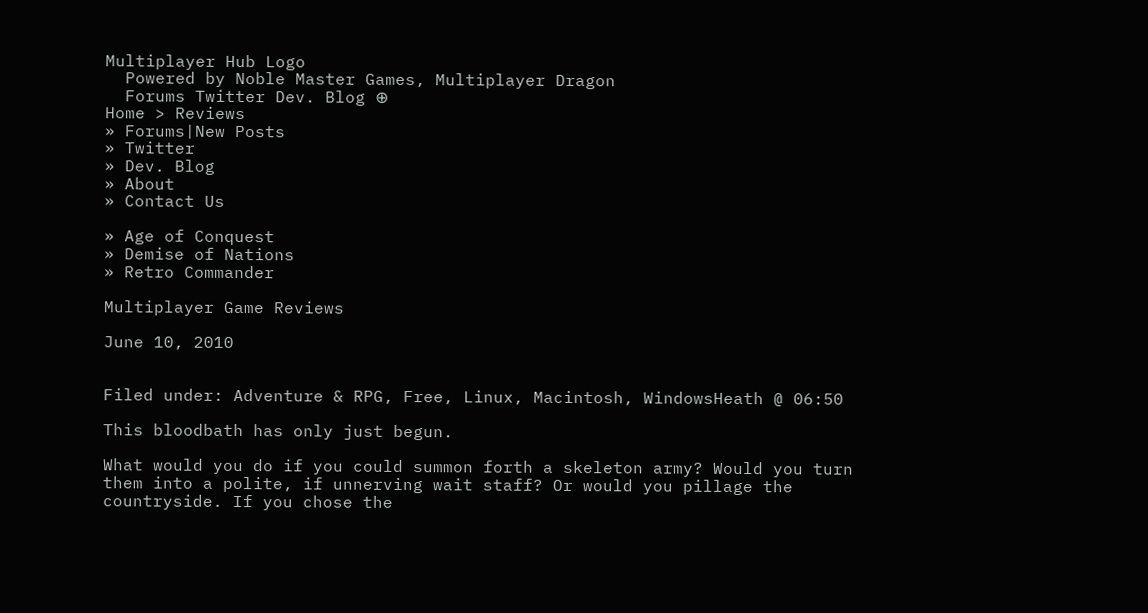Multiplayer Hub Logo
  Powered by Noble Master Games, Multiplayer Dragon
  Forums Twitter Dev. Blog ⊕
Home > Reviews
» Forums|New Posts
» Twitter
» Dev. Blog
» About
» Contact Us

» Age of Conquest
» Demise of Nations
» Retro Commander

Multiplayer Game Reviews

June 10, 2010


Filed under: Adventure & RPG, Free, Linux, Macintosh, WindowsHeath @ 06:50

This bloodbath has only just begun.

What would you do if you could summon forth a skeleton army? Would you turn them into a polite, if unnerving wait staff? Or would you pillage the countryside. If you chose the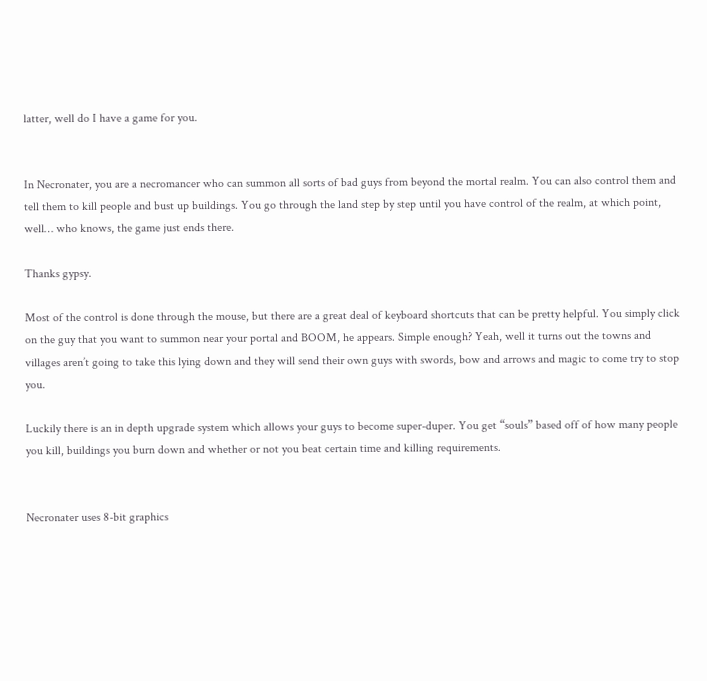latter, well do I have a game for you.


In Necronater, you are a necromancer who can summon all sorts of bad guys from beyond the mortal realm. You can also control them and tell them to kill people and bust up buildings. You go through the land step by step until you have control of the realm, at which point, well… who knows, the game just ends there.

Thanks gypsy.

Most of the control is done through the mouse, but there are a great deal of keyboard shortcuts that can be pretty helpful. You simply click on the guy that you want to summon near your portal and BOOM, he appears. Simple enough? Yeah, well it turns out the towns and villages aren’t going to take this lying down and they will send their own guys with swords, bow and arrows and magic to come try to stop you.

Luckily there is an in depth upgrade system which allows your guys to become super-duper. You get “souls” based off of how many people you kill, buildings you burn down and whether or not you beat certain time and killing requirements.


Necronater uses 8-bit graphics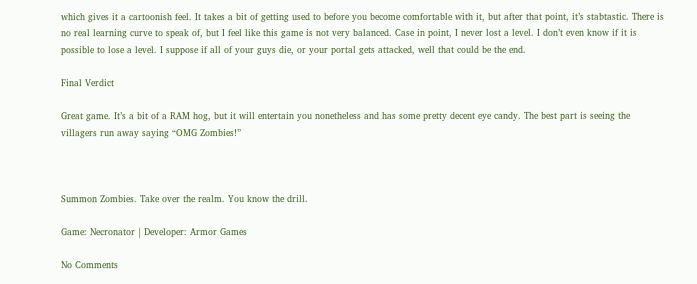which gives it a cartoonish feel. It takes a bit of getting used to before you become comfortable with it, but after that point, it’s stabtastic. There is no real learning curve to speak of, but I feel like this game is not very balanced. Case in point, I never lost a level. I don’t even know if it is possible to lose a level. I suppose if all of your guys die, or your portal gets attacked, well that could be the end.

Final Verdict

Great game. It’s a bit of a RAM hog, but it will entertain you nonetheless and has some pretty decent eye candy. The best part is seeing the villagers run away saying “OMG Zombies!”



Summon Zombies. Take over the realm. You know the drill.

Game: Necronator | Developer: Armor Games

No Comments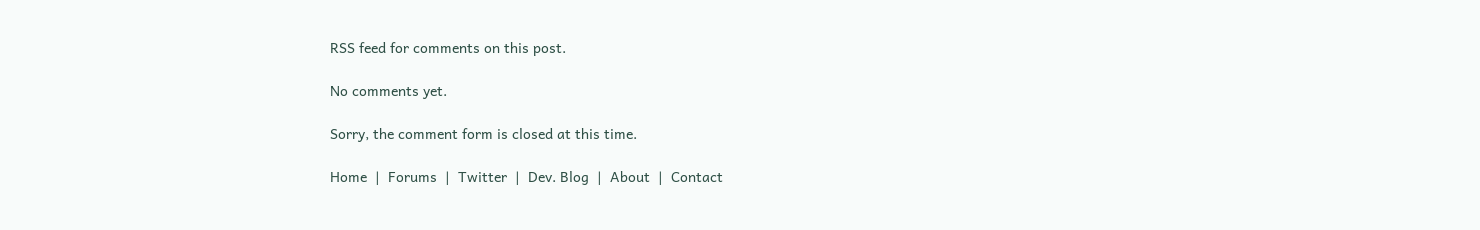RSS feed for comments on this post.

No comments yet.

Sorry, the comment form is closed at this time.

Home  |  Forums  |  Twitter  |  Dev. Blog  |  About  |  Contact